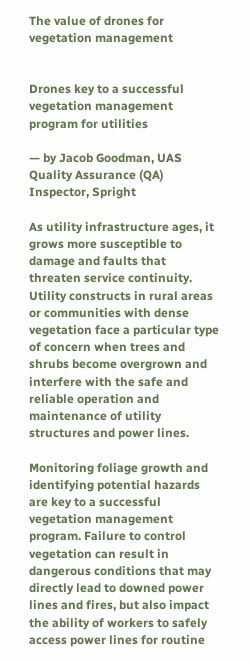The value of drones for vegetation management


Drones key to a successful vegetation management program for utilities

— by Jacob Goodman, UAS Quality Assurance (QA) Inspector, Spright

As utility infrastructure ages, it grows more susceptible to damage and faults that threaten service continuity. Utility constructs in rural areas or communities with dense vegetation face a particular type of concern when trees and shrubs become overgrown and interfere with the safe and reliable operation and maintenance of utility structures and power lines.

Monitoring foliage growth and identifying potential hazards are key to a successful vegetation management program. Failure to control vegetation can result in dangerous conditions that may directly lead to downed power lines and fires, but also impact the ability of workers to safely access power lines for routine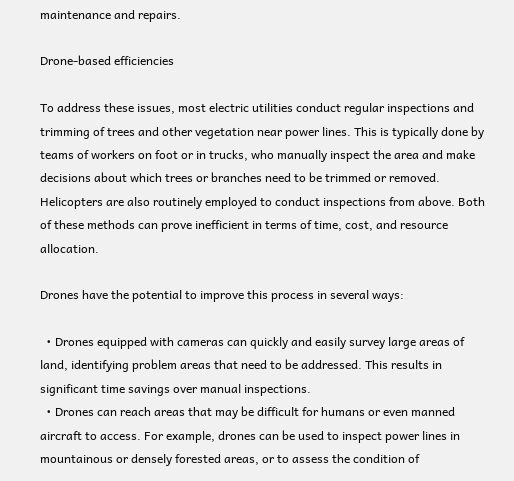maintenance and repairs.

Drone-based efficiencies

To address these issues, most electric utilities conduct regular inspections and trimming of trees and other vegetation near power lines. This is typically done by teams of workers on foot or in trucks, who manually inspect the area and make decisions about which trees or branches need to be trimmed or removed. Helicopters are also routinely employed to conduct inspections from above. Both of these methods can prove inefficient in terms of time, cost, and resource allocation.

Drones have the potential to improve this process in several ways:

  • Drones equipped with cameras can quickly and easily survey large areas of land, identifying problem areas that need to be addressed. This results in significant time savings over manual inspections.
  • Drones can reach areas that may be difficult for humans or even manned aircraft to access. For example, drones can be used to inspect power lines in mountainous or densely forested areas, or to assess the condition of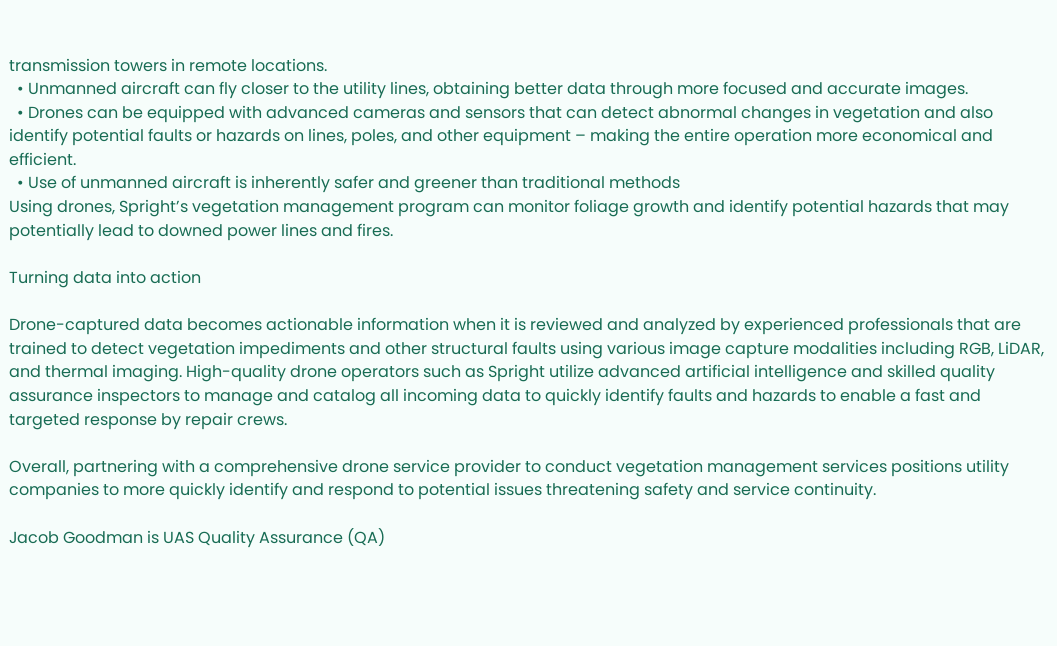transmission towers in remote locations.
  • Unmanned aircraft can fly closer to the utility lines, obtaining better data through more focused and accurate images.
  • Drones can be equipped with advanced cameras and sensors that can detect abnormal changes in vegetation and also identify potential faults or hazards on lines, poles, and other equipment – making the entire operation more economical and efficient.
  • Use of unmanned aircraft is inherently safer and greener than traditional methods
Using drones, Spright’s vegetation management program can monitor foliage growth and identify potential hazards that may potentially lead to downed power lines and fires.

Turning data into action

Drone-captured data becomes actionable information when it is reviewed and analyzed by experienced professionals that are trained to detect vegetation impediments and other structural faults using various image capture modalities including RGB, LiDAR, and thermal imaging. High-quality drone operators such as Spright utilize advanced artificial intelligence and skilled quality assurance inspectors to manage and catalog all incoming data to quickly identify faults and hazards to enable a fast and targeted response by repair crews.

Overall, partnering with a comprehensive drone service provider to conduct vegetation management services positions utility companies to more quickly identify and respond to potential issues threatening safety and service continuity.

Jacob Goodman is UAS Quality Assurance (QA)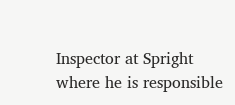Inspector at Spright where he is responsible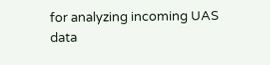for analyzing incoming UAS data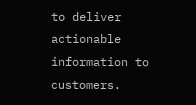to deliver actionable information to customers.